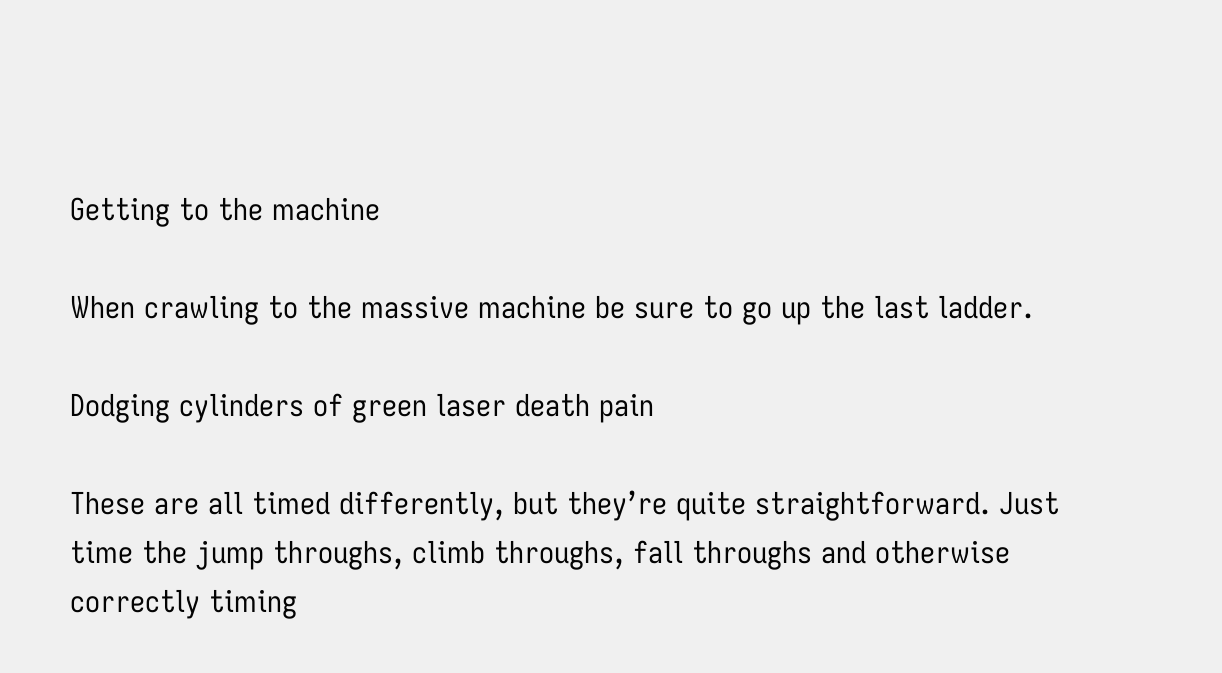Getting to the machine

When crawling to the massive machine be sure to go up the last ladder.

Dodging cylinders of green laser death pain

These are all timed differently, but they’re quite straightforward. Just time the jump throughs, climb throughs, fall throughs and otherwise correctly timing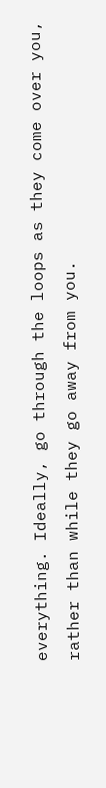everything. Ideally, go through the loops as they come over you, rather than while they go away from you.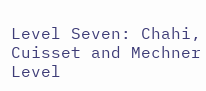Level Seven: Chahi, Cuisset and Mechner
Level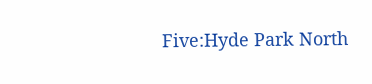Five:Hyde Park North